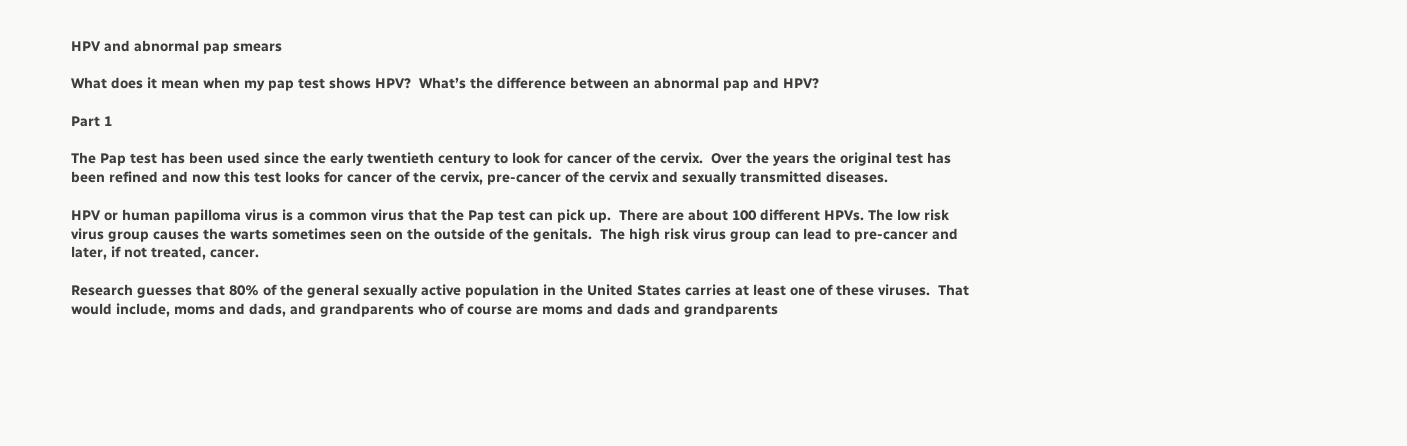HPV and abnormal pap smears

What does it mean when my pap test shows HPV?  What’s the difference between an abnormal pap and HPV?

Part 1

The Pap test has been used since the early twentieth century to look for cancer of the cervix.  Over the years the original test has been refined and now this test looks for cancer of the cervix, pre-cancer of the cervix and sexually transmitted diseases.

HPV or human papilloma virus is a common virus that the Pap test can pick up.  There are about 100 different HPVs. The low risk virus group causes the warts sometimes seen on the outside of the genitals.  The high risk virus group can lead to pre-cancer and later, if not treated, cancer.

Research guesses that 80% of the general sexually active population in the United States carries at least one of these viruses.  That would include, moms and dads, and grandparents who of course are moms and dads and grandparents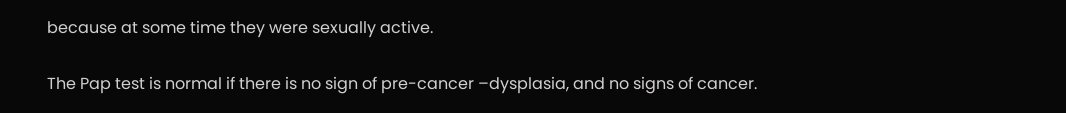because at some time they were sexually active.

The Pap test is normal if there is no sign of pre-cancer –dysplasia, and no signs of cancer.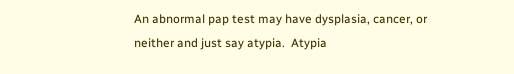An abnormal pap test may have dysplasia, cancer, or neither and just say atypia.  Atypia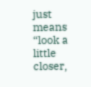just means “look a little closer,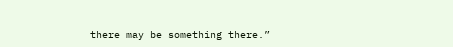there may be something there.”